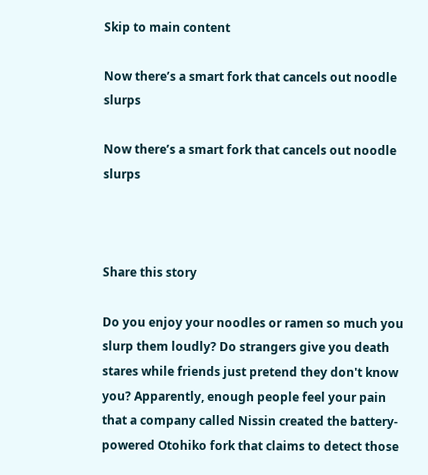Skip to main content

Now there’s a smart fork that cancels out noodle slurps

Now there’s a smart fork that cancels out noodle slurps



Share this story

Do you enjoy your noodles or ramen so much you slurp them loudly? Do strangers give you death stares while friends just pretend they don't know you? Apparently, enough people feel your pain that a company called Nissin created the battery-powered Otohiko fork that claims to detect those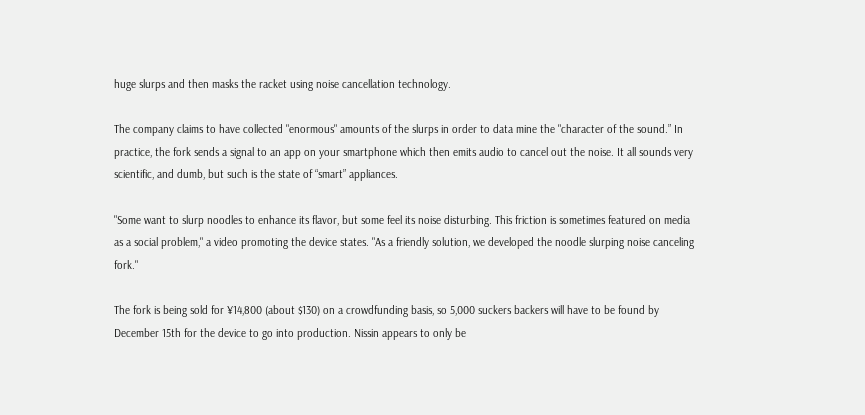huge slurps and then masks the racket using noise cancellation technology.

The company claims to have collected "enormous" amounts of the slurps in order to data mine the "character of the sound.” In practice, the fork sends a signal to an app on your smartphone which then emits audio to cancel out the noise. It all sounds very scientific, and dumb, but such is the state of “smart” appliances.

"Some want to slurp noodles to enhance its flavor, but some feel its noise disturbing. This friction is sometimes featured on media as a social problem," a video promoting the device states. "As a friendly solution, we developed the noodle slurping noise canceling fork."

The fork is being sold for ¥14,800 (about $130) on a crowdfunding basis, so 5,000 suckers backers will have to be found by December 15th for the device to go into production. Nissin appears to only be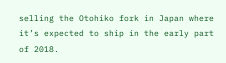selling the Otohiko fork in Japan where it’s expected to ship in the early part of 2018.